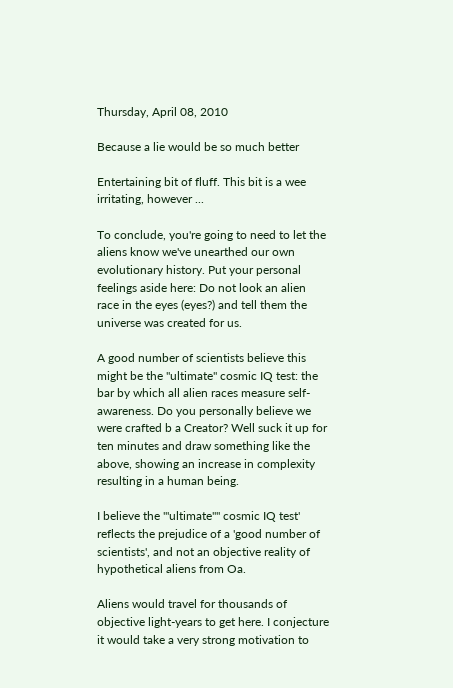Thursday, April 08, 2010

Because a lie would be so much better

Entertaining bit of fluff. This bit is a wee irritating, however ...

To conclude, you're going to need to let the aliens know we've unearthed our own evolutionary history. Put your personal feelings aside here: Do not look an alien race in the eyes (eyes?) and tell them the universe was created for us.

A good number of scientists believe this might be the "ultimate" cosmic IQ test: the bar by which all alien races measure self-awareness. Do you personally believe we were crafted b a Creator? Well suck it up for ten minutes and draw something like the above, showing an increase in complexity resulting in a human being.

I believe the '"ultimate"" cosmic IQ test' reflects the prejudice of a 'good number of scientists', and not an objective reality of hypothetical aliens from Oa.

Aliens would travel for thousands of objective light-years to get here. I conjecture it would take a very strong motivation to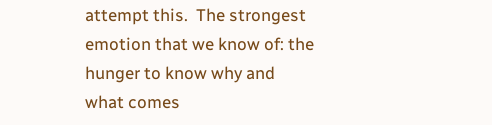attempt this.  The strongest emotion that we know of: the hunger to know why and what comes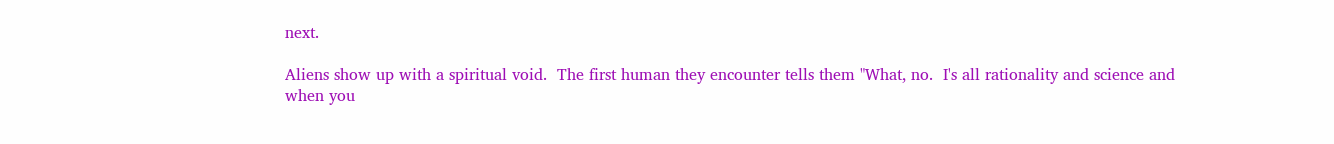next.

Aliens show up with a spiritual void.  The first human they encounter tells them "What, no.  I's all rationality and science and when you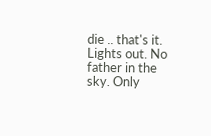die .. that's it. Lights out. No father in the sky. Only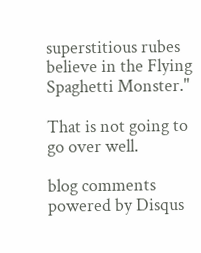superstitious rubes believe in the Flying Spaghetti Monster."

That is not going to go over well.

blog comments powered by Disqus